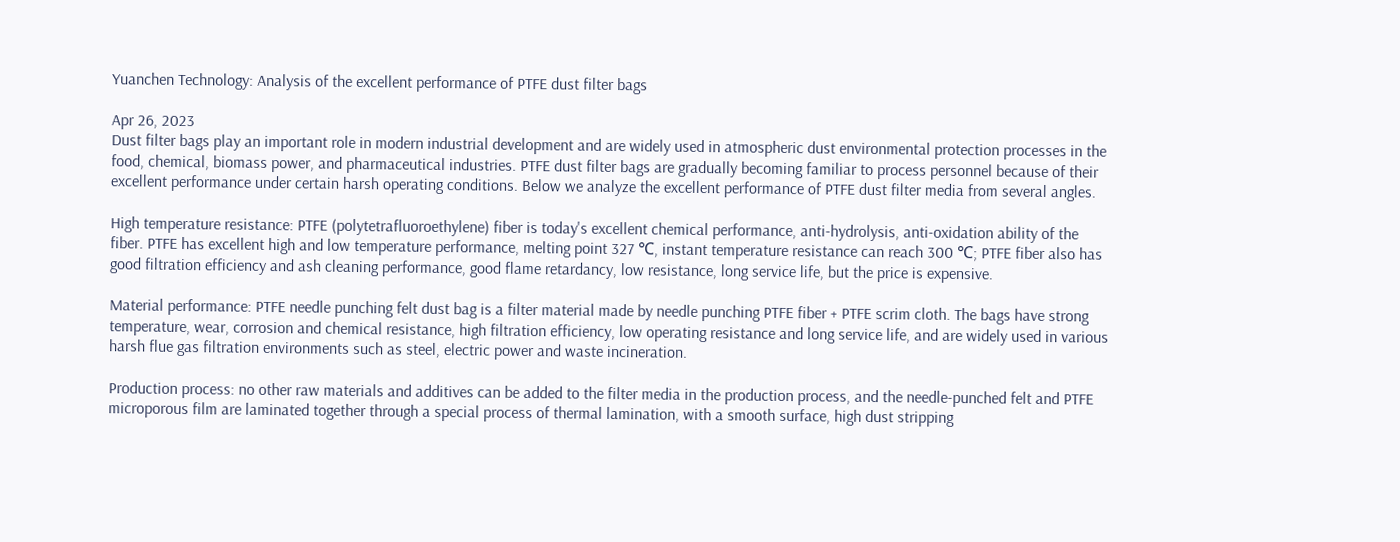Yuanchen Technology: Analysis of the excellent performance of PTFE dust filter bags

Apr 26, 2023
Dust filter bags play an important role in modern industrial development and are widely used in atmospheric dust environmental protection processes in the food, chemical, biomass power, and pharmaceutical industries. PTFE dust filter bags are gradually becoming familiar to process personnel because of their excellent performance under certain harsh operating conditions. Below we analyze the excellent performance of PTFE dust filter media from several angles.

High temperature resistance: PTFE (polytetrafluoroethylene) fiber is today's excellent chemical performance, anti-hydrolysis, anti-oxidation ability of the fiber. PTFE has excellent high and low temperature performance, melting point 327 ℃, instant temperature resistance can reach 300 ℃; PTFE fiber also has good filtration efficiency and ash cleaning performance, good flame retardancy, low resistance, long service life, but the price is expensive.

Material performance: PTFE needle punching felt dust bag is a filter material made by needle punching PTFE fiber + PTFE scrim cloth. The bags have strong temperature, wear, corrosion and chemical resistance, high filtration efficiency, low operating resistance and long service life, and are widely used in various harsh flue gas filtration environments such as steel, electric power and waste incineration.

Production process: no other raw materials and additives can be added to the filter media in the production process, and the needle-punched felt and PTFE microporous film are laminated together through a special process of thermal lamination, with a smooth surface, high dust stripping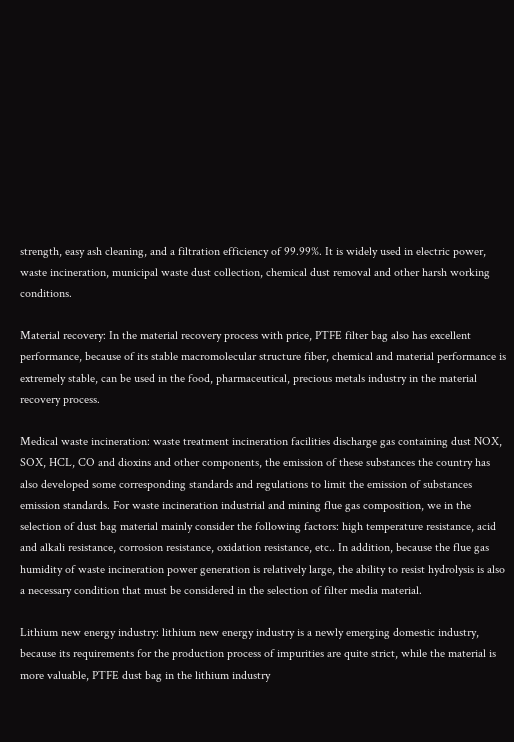strength, easy ash cleaning, and a filtration efficiency of 99.99%. It is widely used in electric power, waste incineration, municipal waste dust collection, chemical dust removal and other harsh working conditions.

Material recovery: In the material recovery process with price, PTFE filter bag also has excellent performance, because of its stable macromolecular structure fiber, chemical and material performance is extremely stable, can be used in the food, pharmaceutical, precious metals industry in the material recovery process.

Medical waste incineration: waste treatment incineration facilities discharge gas containing dust NOX, SOX, HCL, CO and dioxins and other components, the emission of these substances the country has also developed some corresponding standards and regulations to limit the emission of substances emission standards. For waste incineration industrial and mining flue gas composition, we in the selection of dust bag material mainly consider the following factors: high temperature resistance, acid and alkali resistance, corrosion resistance, oxidation resistance, etc.. In addition, because the flue gas humidity of waste incineration power generation is relatively large, the ability to resist hydrolysis is also a necessary condition that must be considered in the selection of filter media material.

Lithium new energy industry: lithium new energy industry is a newly emerging domestic industry, because its requirements for the production process of impurities are quite strict, while the material is more valuable, PTFE dust bag in the lithium industry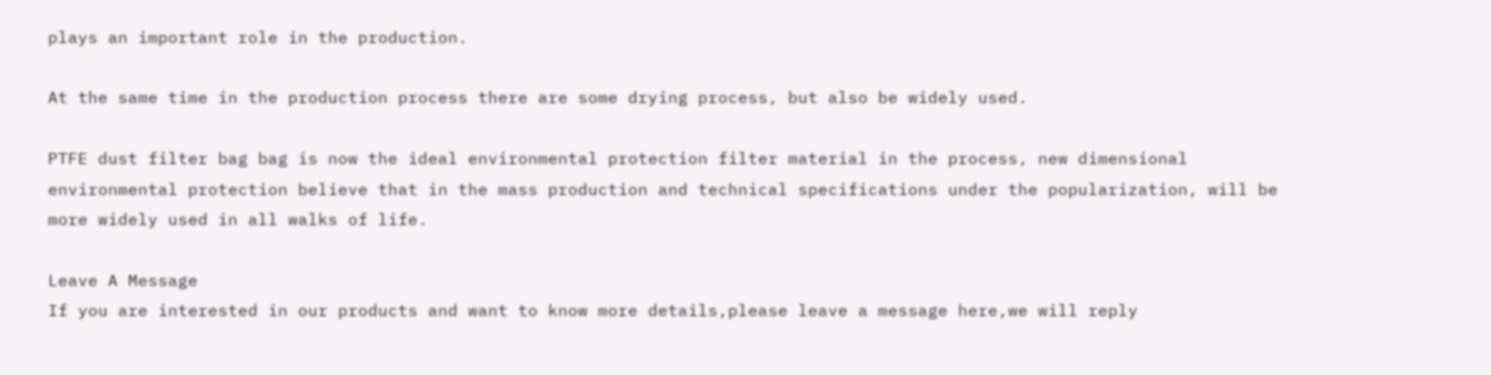plays an important role in the production.

At the same time in the production process there are some drying process, but also be widely used.

PTFE dust filter bag bag is now the ideal environmental protection filter material in the process, new dimensional environmental protection believe that in the mass production and technical specifications under the popularization, will be more widely used in all walks of life.

Leave A Message
If you are interested in our products and want to know more details,please leave a message here,we will reply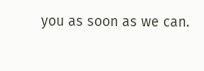you as soon as we can.